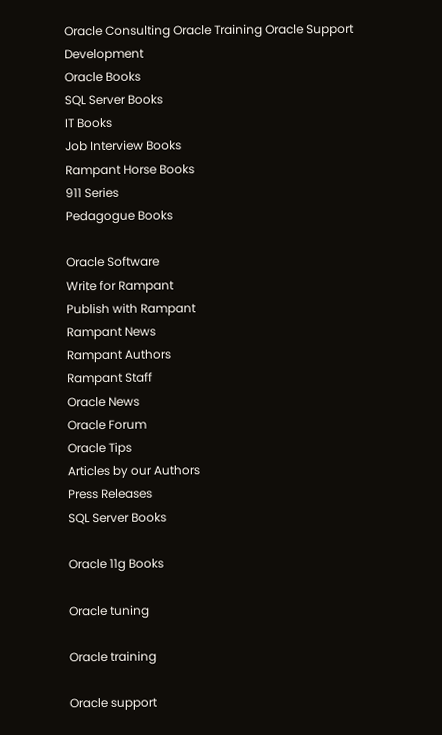Oracle Consulting Oracle Training Oracle Support Development
Oracle Books
SQL Server Books
IT Books
Job Interview Books
Rampant Horse Books
911 Series
Pedagogue Books

Oracle Software
Write for Rampant
Publish with Rampant
Rampant News
Rampant Authors
Rampant Staff
Oracle News
Oracle Forum
Oracle Tips
Articles by our Authors
Press Releases
SQL Server Books

Oracle 11g Books

Oracle tuning

Oracle training

Oracle support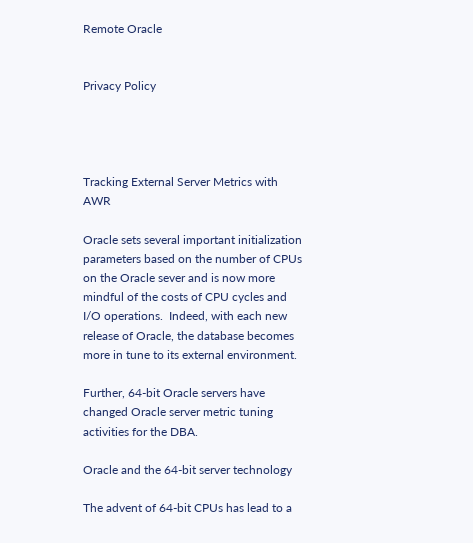Remote Oracle


Privacy Policy




Tracking External Server Metrics with AWR

Oracle sets several important initialization parameters based on the number of CPUs on the Oracle sever and is now more mindful of the costs of CPU cycles and I/O operations.  Indeed, with each new release of Oracle, the database becomes more in tune to its external environment.

Further, 64-bit Oracle servers have changed Oracle server metric tuning activities for the DBA.

Oracle and the 64-bit server technology

The advent of 64-bit CPUs has lead to a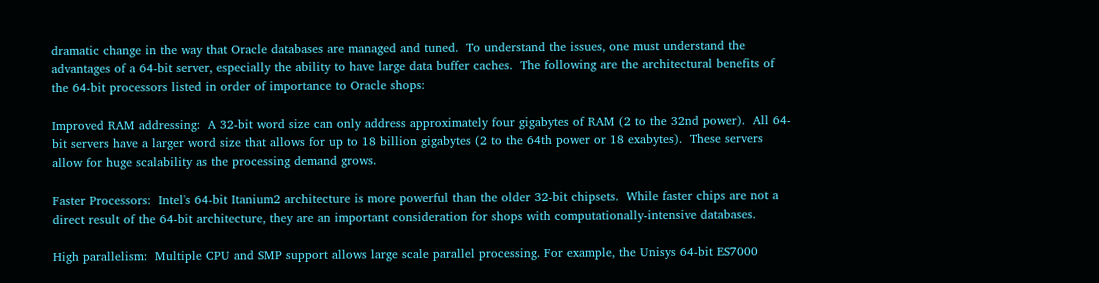dramatic change in the way that Oracle databases are managed and tuned.  To understand the issues, one must understand the advantages of a 64-bit server, especially the ability to have large data buffer caches.  The following are the architectural benefits of the 64-bit processors listed in order of importance to Oracle shops:

Improved RAM addressing:  A 32-bit word size can only address approximately four gigabytes of RAM (2 to the 32nd power).  All 64-bit servers have a larger word size that allows for up to 18 billion gigabytes (2 to the 64th power or 18 exabytes).  These servers allow for huge scalability as the processing demand grows.

Faster Processors:  Intel's 64-bit Itanium2 architecture is more powerful than the older 32-bit chipsets.  While faster chips are not a direct result of the 64-bit architecture, they are an important consideration for shops with computationally-intensive databases.

High parallelism:  Multiple CPU and SMP support allows large scale parallel processing. For example, the Unisys 64-bit ES7000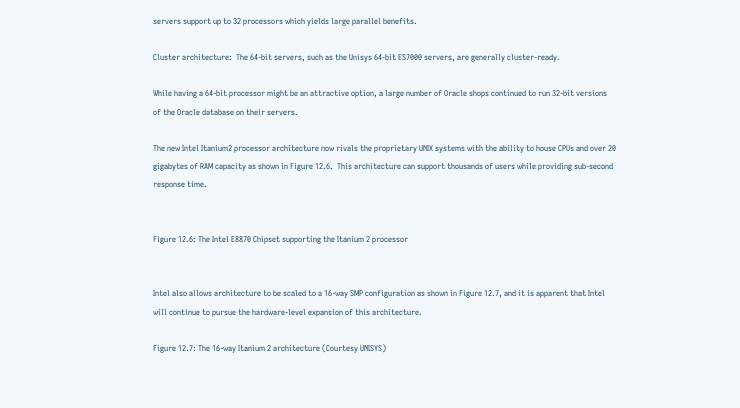servers support up to 32 processors which yields large parallel benefits.

Cluster architecture:  The 64-bit servers, such as the Unisys 64-bit ES7000 servers, are generally cluster-ready.

While having a 64-bit processor might be an attractive option, a large number of Oracle shops continued to run 32-bit versions of the Oracle database on their servers.

The new Intel Itanium2 processor architecture now rivals the proprietary UNIX systems with the ability to house CPUs and over 20 gigabytes of RAM capacity as shown in Figure 12.6.  This architecture can support thousands of users while providing sub-second response time.


Figure 12.6: The Intel E8870 Chipset supporting the Itanium 2 processor


Intel also allows architecture to be scaled to a 16-way SMP configuration as shown in Figure 12.7, and it is apparent that Intel will continue to pursue the hardware-level expansion of this architecture.

Figure 12.7: The 16-way Itanium 2 architecture (Courtesy UNISYS)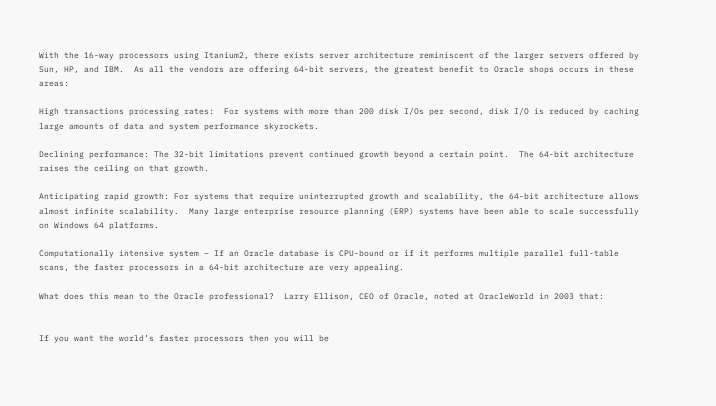With the 16-way processors using Itanium2, there exists server architecture reminiscent of the larger servers offered by Sun, HP, and IBM.  As all the vendors are offering 64-bit servers, the greatest benefit to Oracle shops occurs in these areas:

High transactions processing rates:  For systems with more than 200 disk I/Os per second, disk I/O is reduced by caching large amounts of data and system performance skyrockets.

Declining performance: The 32-bit limitations prevent continued growth beyond a certain point.  The 64-bit architecture raises the ceiling on that growth.

Anticipating rapid growth: For systems that require uninterrupted growth and scalability, the 64-bit architecture allows almost infinite scalability.  Many large enterprise resource planning (ERP) systems have been able to scale successfully on Windows 64 platforms.

Computationally intensive system – If an Oracle database is CPU-bound or if it performs multiple parallel full-table scans, the faster processors in a 64-bit architecture are very appealing.

What does this mean to the Oracle professional?  Larry Ellison, CEO of Oracle, noted at OracleWorld in 2003 that:


If you want the world’s faster processors then you will be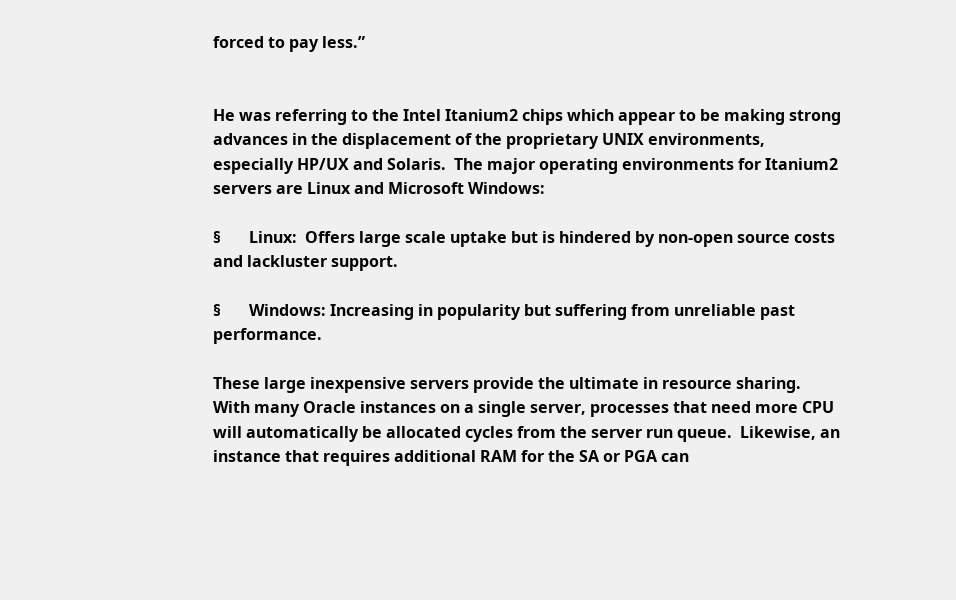forced to pay less.”


He was referring to the Intel Itanium2 chips which appear to be making strong advances in the displacement of the proprietary UNIX environments, especially HP/UX and Solaris.  The major operating environments for Itanium2 servers are Linux and Microsoft Windows:

§       Linux:  Offers large scale uptake but is hindered by non-open source costs and lackluster support.

§       Windows: Increasing in popularity but suffering from unreliable past performance.

These large inexpensive servers provide the ultimate in resource sharing.  With many Oracle instances on a single server, processes that need more CPU will automatically be allocated cycles from the server run queue.  Likewise, an instance that requires additional RAM for the SA or PGA can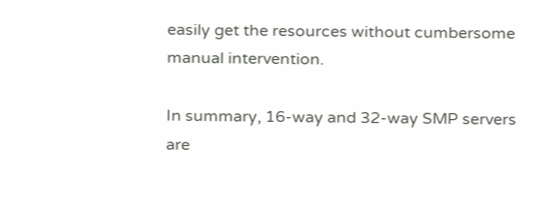easily get the resources without cumbersome manual intervention.

In summary, 16-way and 32-way SMP servers are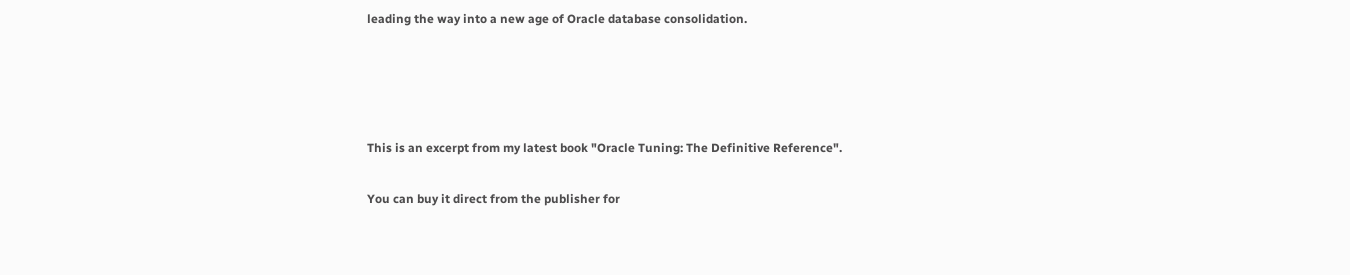leading the way into a new age of Oracle database consolidation.




This is an excerpt from my latest book "Oracle Tuning: The Definitive Reference".

You can buy it direct from the publisher for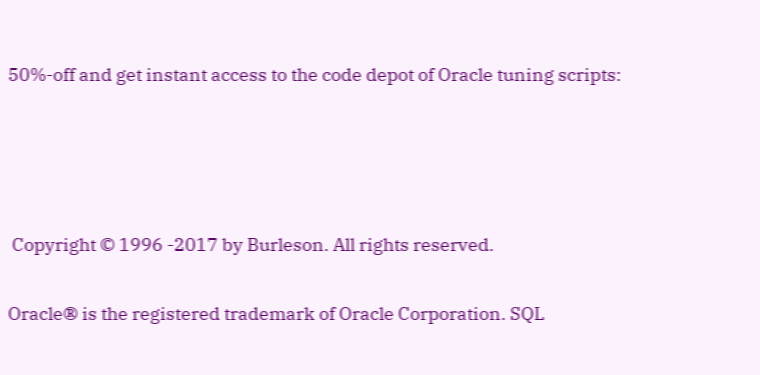50%-off and get instant access to the code depot of Oracle tuning scripts:




 Copyright © 1996 -2017 by Burleson. All rights reserved.

Oracle® is the registered trademark of Oracle Corporation. SQL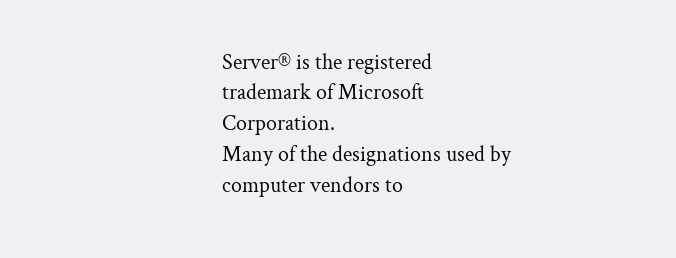Server® is the registered trademark of Microsoft Corporation.
Many of the designations used by computer vendors to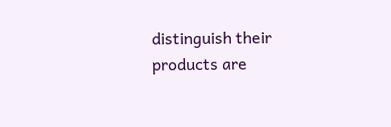distinguish their products are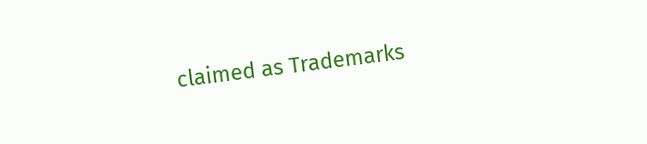claimed as Trademarks